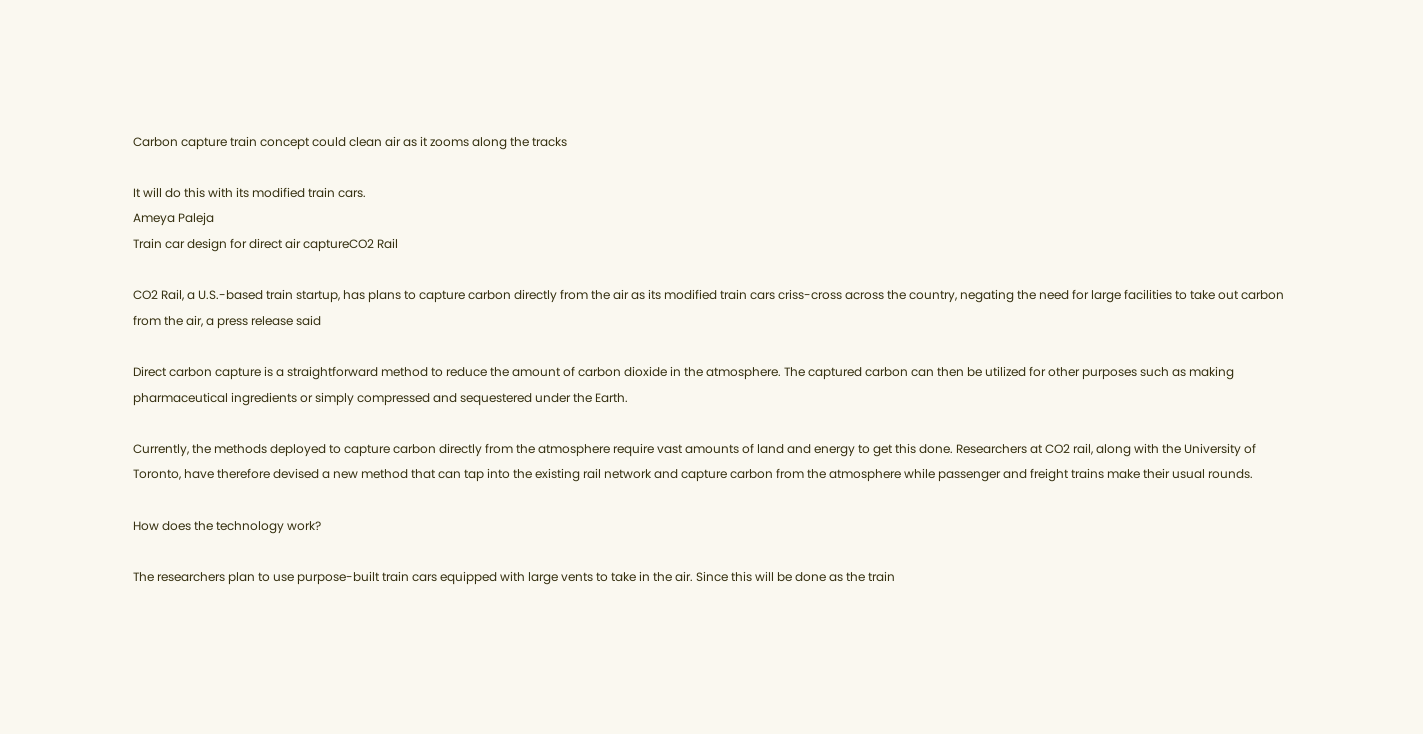Carbon capture train concept could clean air as it zooms along the tracks

It will do this with its modified train cars.
Ameya Paleja
Train car design for direct air captureCO2 Rail

CO2 Rail, a U.S.-based train startup, has plans to capture carbon directly from the air as its modified train cars criss-cross across the country, negating the need for large facilities to take out carbon from the air, a press release said

Direct carbon capture is a straightforward method to reduce the amount of carbon dioxide in the atmosphere. The captured carbon can then be utilized for other purposes such as making pharmaceutical ingredients or simply compressed and sequestered under the Earth.

Currently, the methods deployed to capture carbon directly from the atmosphere require vast amounts of land and energy to get this done. Researchers at CO2 rail, along with the University of Toronto, have therefore devised a new method that can tap into the existing rail network and capture carbon from the atmosphere while passenger and freight trains make their usual rounds.

How does the technology work?

The researchers plan to use purpose-built train cars equipped with large vents to take in the air. Since this will be done as the train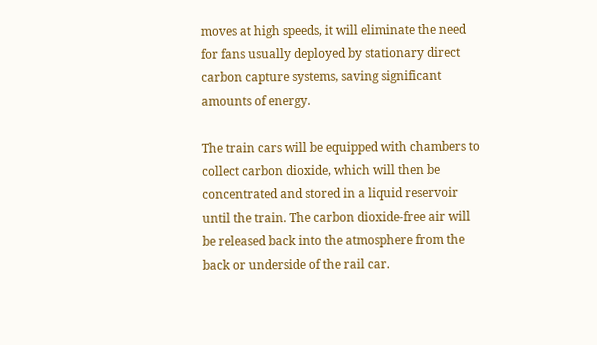moves at high speeds, it will eliminate the need for fans usually deployed by stationary direct carbon capture systems, saving significant amounts of energy.

The train cars will be equipped with chambers to collect carbon dioxide, which will then be concentrated and stored in a liquid reservoir until the train. The carbon dioxide-free air will be released back into the atmosphere from the back or underside of the rail car.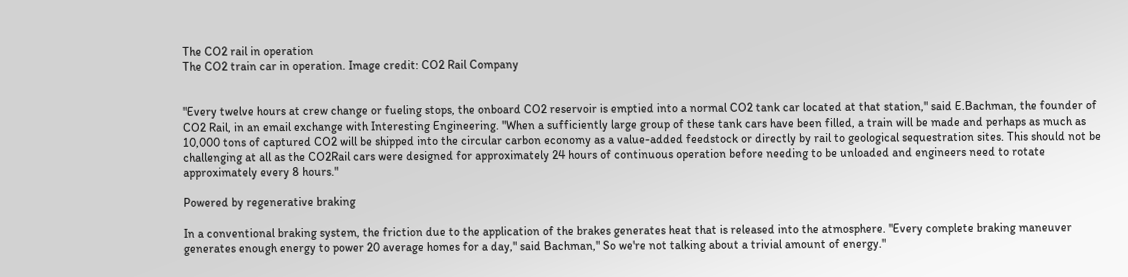The CO2 rail in operation
The CO2 train car in operation. Image credit: CO2 Rail Company


"Every twelve hours at crew change or fueling stops, the onboard CO2 reservoir is emptied into a normal CO2 tank car located at that station," said E.Bachman, the founder of CO2 Rail, in an email exchange with Interesting Engineering. "When a sufficiently large group of these tank cars have been filled, a train will be made and perhaps as much as 10,000 tons of captured CO2 will be shipped into the circular carbon economy as a value-added feedstock or directly by rail to geological sequestration sites. This should not be challenging at all as the CO2Rail cars were designed for approximately 24 hours of continuous operation before needing to be unloaded and engineers need to rotate approximately every 8 hours."

Powered by regenerative braking

In a conventional braking system, the friction due to the application of the brakes generates heat that is released into the atmosphere. "Every complete braking maneuver generates enough energy to power 20 average homes for a day," said Bachman," So we're not talking about a trivial amount of energy."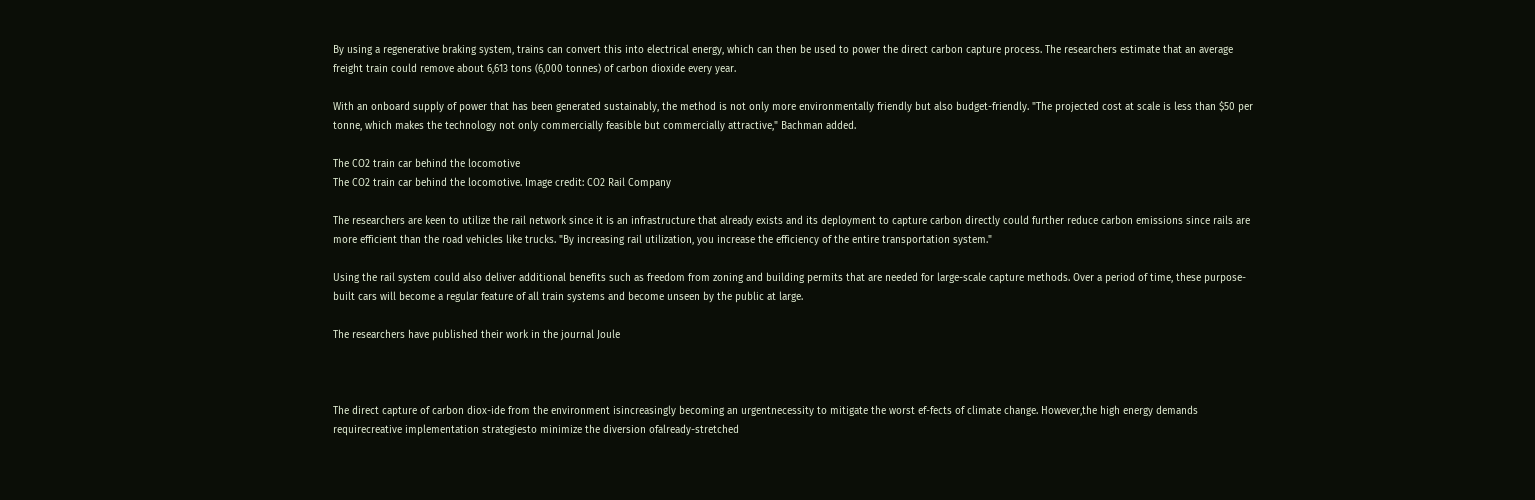By using a regenerative braking system, trains can convert this into electrical energy, which can then be used to power the direct carbon capture process. The researchers estimate that an average freight train could remove about 6,613 tons (6,000 tonnes) of carbon dioxide every year.

With an onboard supply of power that has been generated sustainably, the method is not only more environmentally friendly but also budget-friendly. "The projected cost at scale is less than $50 per tonne, which makes the technology not only commercially feasible but commercially attractive," Bachman added.

The CO2 train car behind the locomotive
The CO2 train car behind the locomotive. Image credit: CO2 Rail Company

The researchers are keen to utilize the rail network since it is an infrastructure that already exists and its deployment to capture carbon directly could further reduce carbon emissions since rails are more efficient than the road vehicles like trucks. "By increasing rail utilization, you increase the efficiency of the entire transportation system."

Using the rail system could also deliver additional benefits such as freedom from zoning and building permits that are needed for large-scale capture methods. Over a period of time, these purpose-built cars will become a regular feature of all train systems and become unseen by the public at large.

The researchers have published their work in the journal Joule



The direct capture of carbon diox-ide from the environment isincreasingly becoming an urgentnecessity to mitigate the worst ef-fects of climate change. However,the high energy demands requirecreative implementation strategiesto minimize the diversion ofalready-stretched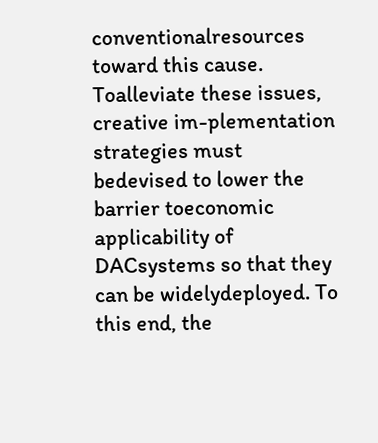conventionalresources toward this cause. Toalleviate these issues, creative im-plementation strategies must bedevised to lower the barrier toeconomic applicability of DACsystems so that they can be widelydeployed. To this end, the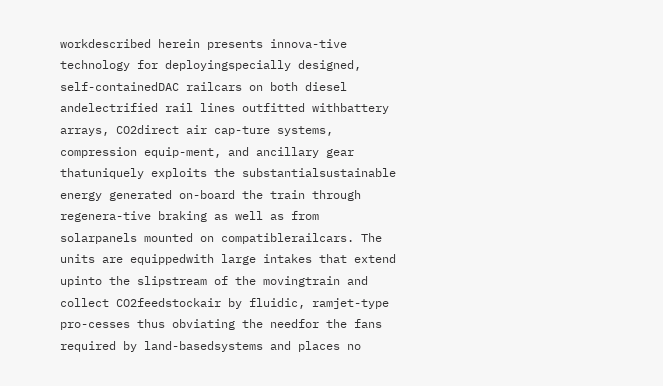workdescribed herein presents innova-tive technology for deployingspecially designed, self-containedDAC railcars on both diesel andelectrified rail lines outfitted withbattery arrays, CO2direct air cap-ture systems, compression equip-ment, and ancillary gear thatuniquely exploits the substantialsustainable energy generated on-board the train through regenera-tive braking as well as from solarpanels mounted on compatiblerailcars. The units are equippedwith large intakes that extend upinto the slipstream of the movingtrain and collect CO2feedstockair by fluidic, ramjet-type pro-cesses thus obviating the needfor the fans required by land-basedsystems and places no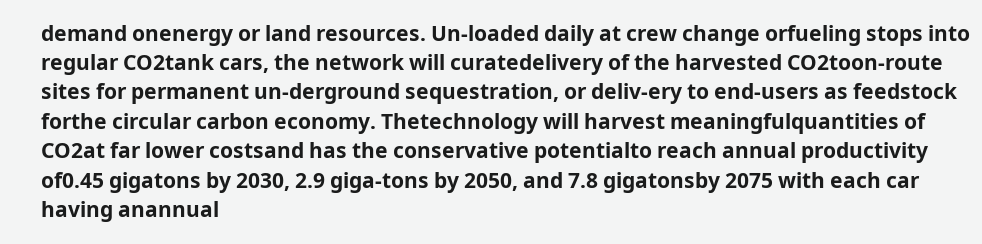demand onenergy or land resources. Un-loaded daily at crew change orfueling stops into regular CO2tank cars, the network will curatedelivery of the harvested CO2toon-route sites for permanent un-derground sequestration, or deliv-ery to end-users as feedstock forthe circular carbon economy. Thetechnology will harvest meaningfulquantities of CO2at far lower costsand has the conservative potentialto reach annual productivity of0.45 gigatons by 2030, 2.9 giga-tons by 2050, and 7.8 gigatonsby 2075 with each car having anannual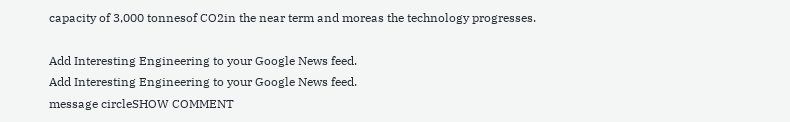capacity of 3,000 tonnesof CO2in the near term and moreas the technology progresses.

Add Interesting Engineering to your Google News feed.
Add Interesting Engineering to your Google News feed.
message circleSHOW COMMENT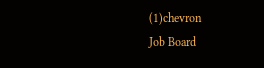(1)chevron
Job Board